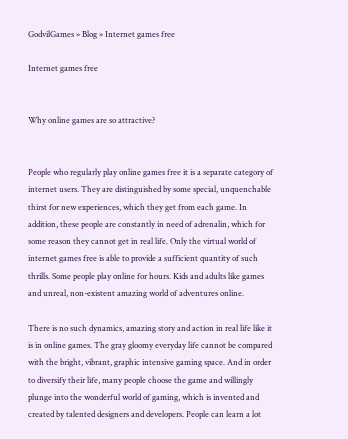GodvilGames » Blog » Internet games free

Internet games free


Why online games are so attractive?


People who regularly play online games free it is a separate category of internet users. They are distinguished by some special, unquenchable thirst for new experiences, which they get from each game. In addition, these people are constantly in need of adrenalin, which for some reason they cannot get in real life. Only the virtual world of internet games free is able to provide a sufficient quantity of such thrills. Some people play online for hours. Kids and adults like games and unreal, non-existent amazing world of adventures online.

There is no such dynamics, amazing story and action in real life like it is in online games. The gray gloomy everyday life cannot be compared with the bright, vibrant, graphic intensive gaming space. And in order to diversify their life, many people choose the game and willingly plunge into the wonderful world of gaming, which is invented and created by talented designers and developers. People can learn a lot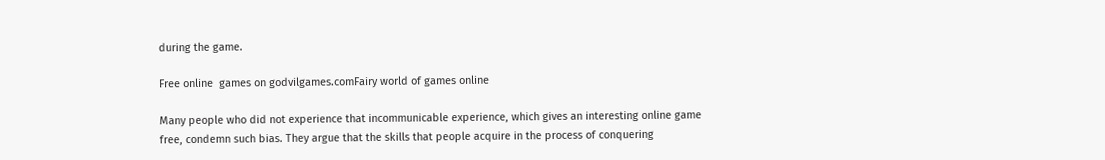during the game.

Free online  games on godvilgames.comFairy world of games online

Many people who did not experience that incommunicable experience, which gives an interesting online game free, condemn such bias. They argue that the skills that people acquire in the process of conquering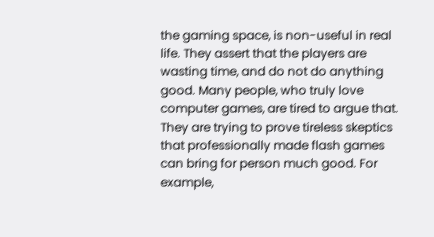the gaming space, is non-useful in real life. They assert that the players are wasting time, and do not do anything good. Many people, who truly love computer games, are tired to argue that. They are trying to prove tireless skeptics that professionally made flash games can bring for person much good. For example,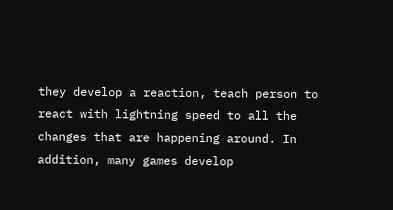they develop a reaction, teach person to react with lightning speed to all the changes that are happening around. In addition, many games develop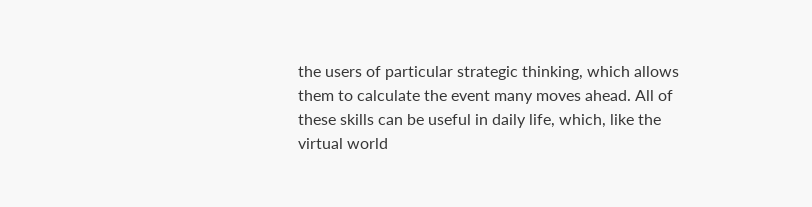the users of particular strategic thinking, which allows them to calculate the event many moves ahead. All of these skills can be useful in daily life, which, like the virtual world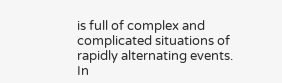is full of complex and complicated situations of rapidly alternating events. In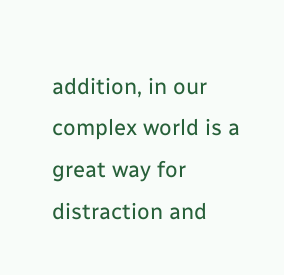addition, in our complex world is a great way for distraction and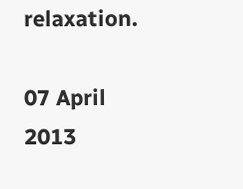relaxation.

07 April 2013